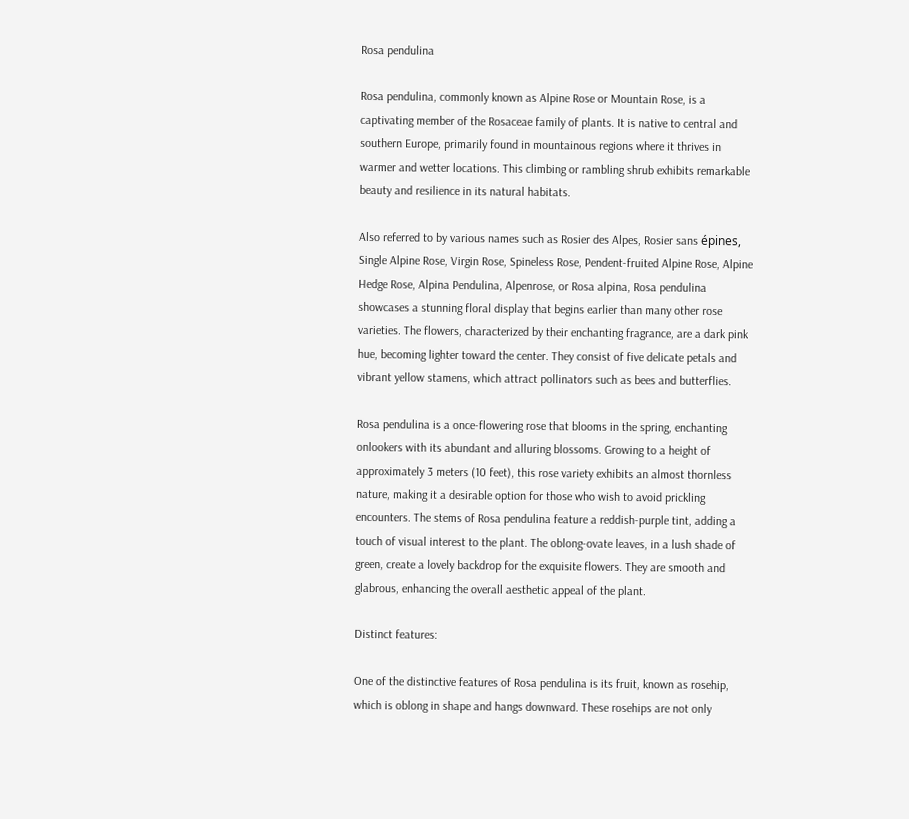Rosa pendulina

Rosa pendulina, commonly known as Alpine Rose or Mountain Rose, is a captivating member of the Rosaceae family of plants. It is native to central and southern Europe, primarily found in mountainous regions where it thrives in warmer and wetter locations. This climbing or rambling shrub exhibits remarkable beauty and resilience in its natural habitats.

Also referred to by various names such as Rosier des Alpes, Rosier sans épines, Single Alpine Rose, Virgin Rose, Spineless Rose, Pendent-fruited Alpine Rose, Alpine Hedge Rose, Alpina Pendulina, Alpenrose, or Rosa alpina, Rosa pendulina showcases a stunning floral display that begins earlier than many other rose varieties. The flowers, characterized by their enchanting fragrance, are a dark pink hue, becoming lighter toward the center. They consist of five delicate petals and vibrant yellow stamens, which attract pollinators such as bees and butterflies.

Rosa pendulina is a once-flowering rose that blooms in the spring, enchanting onlookers with its abundant and alluring blossoms. Growing to a height of approximately 3 meters (10 feet), this rose variety exhibits an almost thornless nature, making it a desirable option for those who wish to avoid prickling encounters. The stems of Rosa pendulina feature a reddish-purple tint, adding a touch of visual interest to the plant. The oblong-ovate leaves, in a lush shade of green, create a lovely backdrop for the exquisite flowers. They are smooth and glabrous, enhancing the overall aesthetic appeal of the plant.

Distinct features:

One of the distinctive features of Rosa pendulina is its fruit, known as rosehip, which is oblong in shape and hangs downward. These rosehips are not only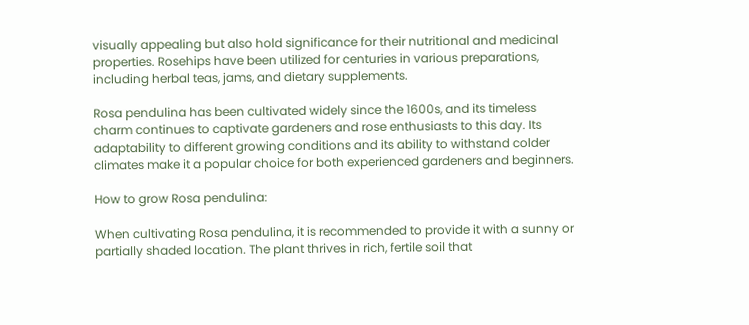visually appealing but also hold significance for their nutritional and medicinal properties. Rosehips have been utilized for centuries in various preparations, including herbal teas, jams, and dietary supplements.

Rosa pendulina has been cultivated widely since the 1600s, and its timeless charm continues to captivate gardeners and rose enthusiasts to this day. Its adaptability to different growing conditions and its ability to withstand colder climates make it a popular choice for both experienced gardeners and beginners.

How to grow Rosa pendulina:

When cultivating Rosa pendulina, it is recommended to provide it with a sunny or partially shaded location. The plant thrives in rich, fertile soil that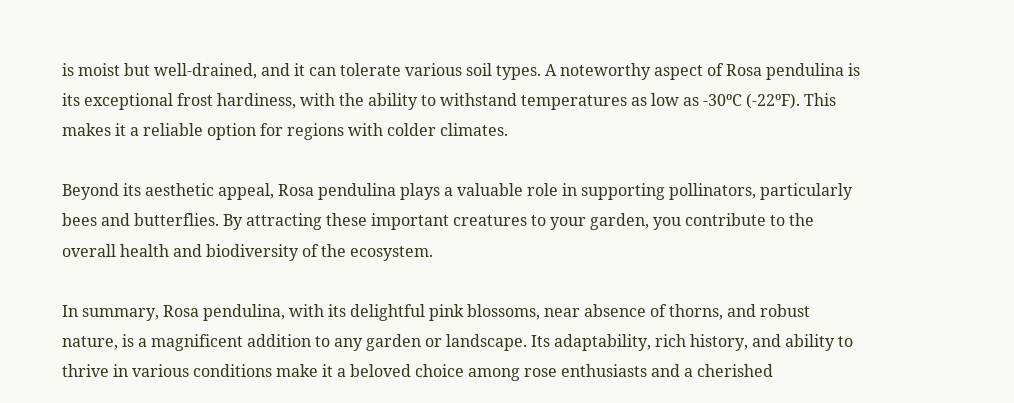is moist but well-drained, and it can tolerate various soil types. A noteworthy aspect of Rosa pendulina is its exceptional frost hardiness, with the ability to withstand temperatures as low as -30ºC (-22ºF). This makes it a reliable option for regions with colder climates.

Beyond its aesthetic appeal, Rosa pendulina plays a valuable role in supporting pollinators, particularly bees and butterflies. By attracting these important creatures to your garden, you contribute to the overall health and biodiversity of the ecosystem.

In summary, Rosa pendulina, with its delightful pink blossoms, near absence of thorns, and robust nature, is a magnificent addition to any garden or landscape. Its adaptability, rich history, and ability to thrive in various conditions make it a beloved choice among rose enthusiasts and a cherished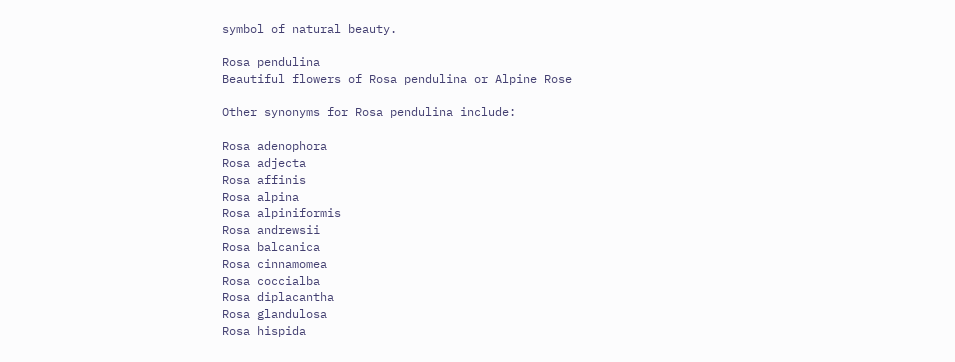symbol of natural beauty.

Rosa pendulina
Beautiful flowers of Rosa pendulina or Alpine Rose

Other synonyms for Rosa pendulina include:

Rosa adenophora
Rosa adjecta
Rosa affinis
Rosa alpina
Rosa alpiniformis
Rosa andrewsii
Rosa balcanica
Rosa cinnamomea
Rosa coccialba
Rosa diplacantha
Rosa glandulosa
Rosa hispida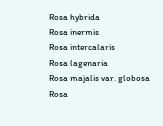Rosa hybrida
Rosa inermis
Rosa intercalaris
Rosa lagenaria
Rosa majalis var. globosa
Rosa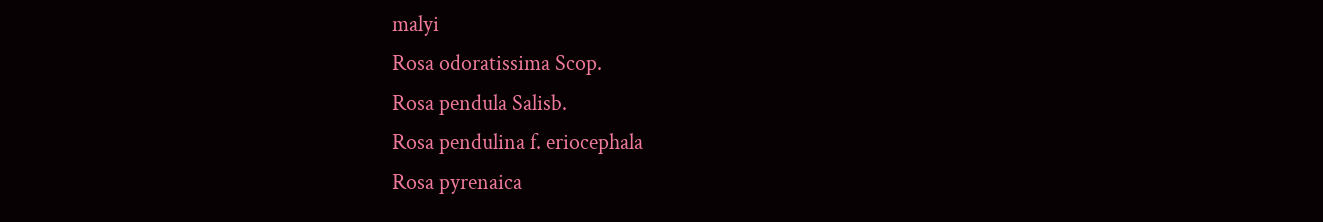malyi
Rosa odoratissima Scop.
Rosa pendula Salisb.
Rosa pendulina f. eriocephala
Rosa pyrenaica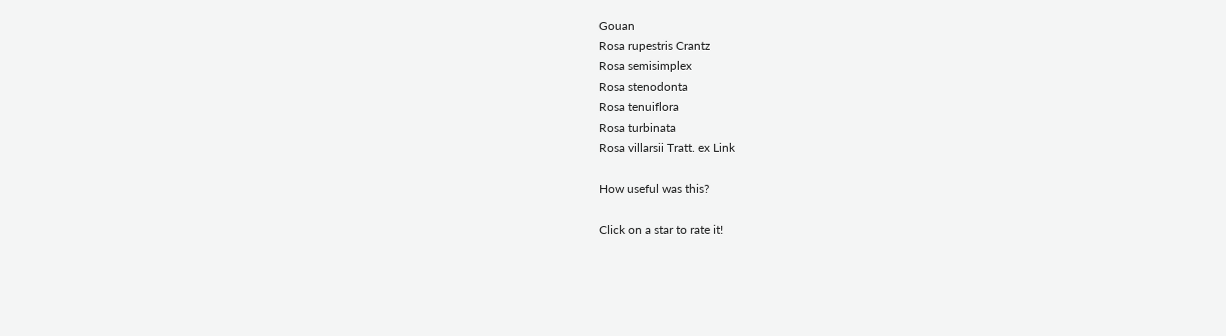Gouan
Rosa rupestris Crantz
Rosa semisimplex
Rosa stenodonta
Rosa tenuiflora
Rosa turbinata
Rosa villarsii Tratt. ex Link

How useful was this?

Click on a star to rate it!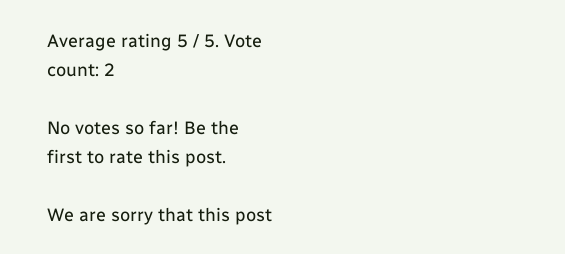Average rating 5 / 5. Vote count: 2

No votes so far! Be the first to rate this post.

We are sorry that this post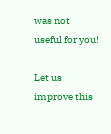was not useful for you!

Let us improve this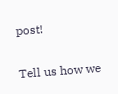post!

Tell us how we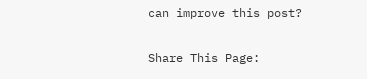can improve this post?

Share This Page: